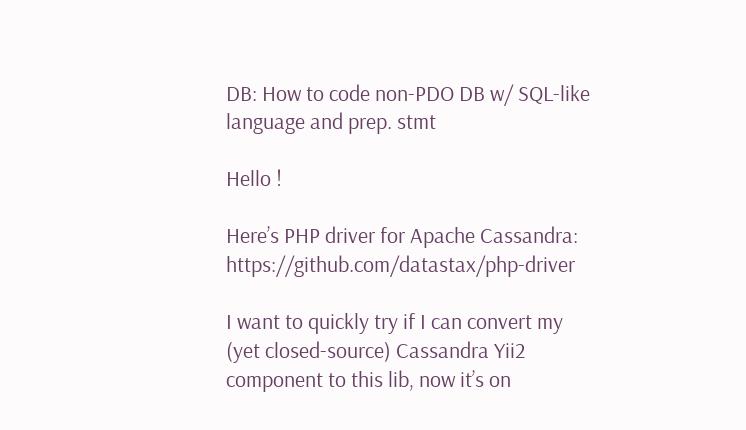DB: How to code non-PDO DB w/ SQL-like language and prep. stmt

Hello !

Here’s PHP driver for Apache Cassandra: https://github.com/datastax/php-driver

I want to quickly try if I can convert my (yet closed-source) Cassandra Yii2 component to this lib, now it’s on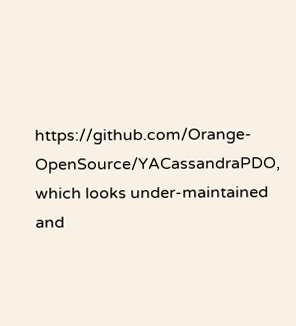https://github.com/Orange-OpenSource/YACassandraPDO, which looks under-maintained and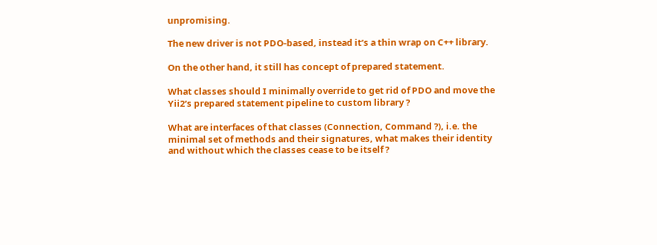unpromising.

The new driver is not PDO-based, instead it’s a thin wrap on C++ library.

On the other hand, it still has concept of prepared statement.

What classes should I minimally override to get rid of PDO and move the Yii2’s prepared statement pipeline to custom library ?

What are interfaces of that classes (Connection, Command ?), i.e. the minimal set of methods and their signatures, what makes their identity and without which the classes cease to be itself ?